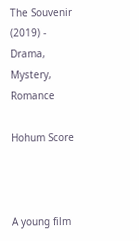The Souvenir (2019) - Drama, Mystery, Romance

Hohum Score



A young film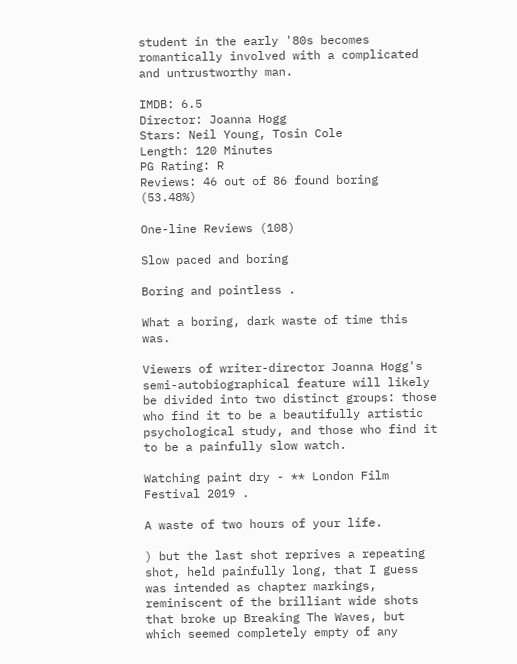student in the early '80s becomes romantically involved with a complicated and untrustworthy man.

IMDB: 6.5
Director: Joanna Hogg
Stars: Neil Young, Tosin Cole
Length: 120 Minutes
PG Rating: R
Reviews: 46 out of 86 found boring (53.48%)

One-line Reviews (108)

Slow paced and boring

Boring and pointless .

What a boring, dark waste of time this was.

Viewers of writer-director Joanna Hogg's semi-autobiographical feature will likely be divided into two distinct groups: those who find it to be a beautifully artistic psychological study, and those who find it to be a painfully slow watch.

Watching paint dry - ** London Film Festival 2019 .

A waste of two hours of your life.

) but the last shot reprives a repeating shot, held painfully long, that I guess was intended as chapter markings, reminiscent of the brilliant wide shots that broke up Breaking The Waves, but which seemed completely empty of any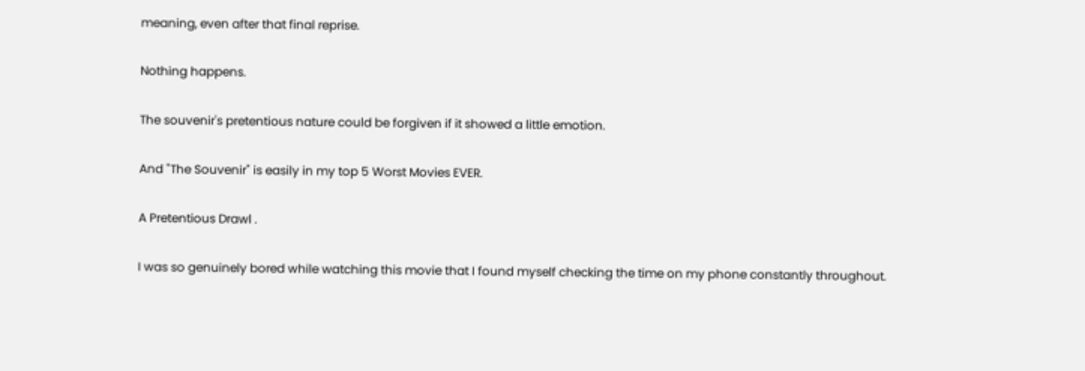meaning, even after that final reprise.

Nothing happens.

The souvenir's pretentious nature could be forgiven if it showed a little emotion.

And "The Souvenir" is easily in my top 5 Worst Movies EVER.

A Pretentious Drawl .

I was so genuinely bored while watching this movie that I found myself checking the time on my phone constantly throughout.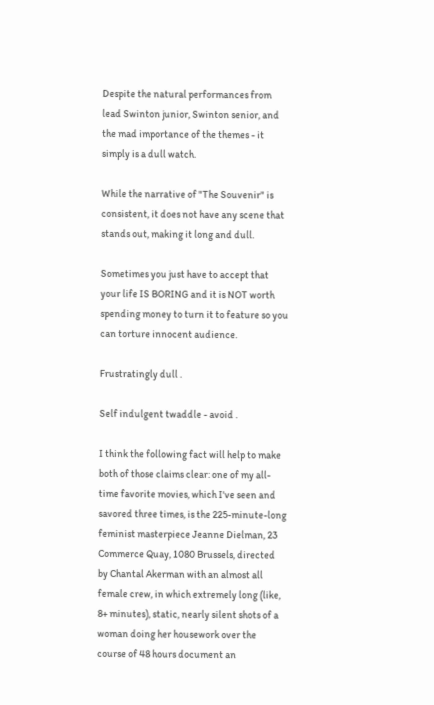Despite the natural performances from lead Swinton junior, Swinton senior, and the mad importance of the themes - it simply is a dull watch.

While the narrative of "The Souvenir" is consistent, it does not have any scene that stands out, making it long and dull.

Sometimes you just have to accept that your life IS BORING and it is NOT worth spending money to turn it to feature so you can torture innocent audience.

Frustratingly dull .

Self indulgent twaddle - avoid .

I think the following fact will help to make both of those claims clear: one of my all-time favorite movies, which I've seen and savored three times, is the 225-minute-long feminist masterpiece Jeanne Dielman, 23 Commerce Quay, 1080 Brussels, directed by Chantal Akerman with an almost all female crew, in which extremely long (like, 8+ minutes), static, nearly silent shots of a woman doing her housework over the course of 48 hours document an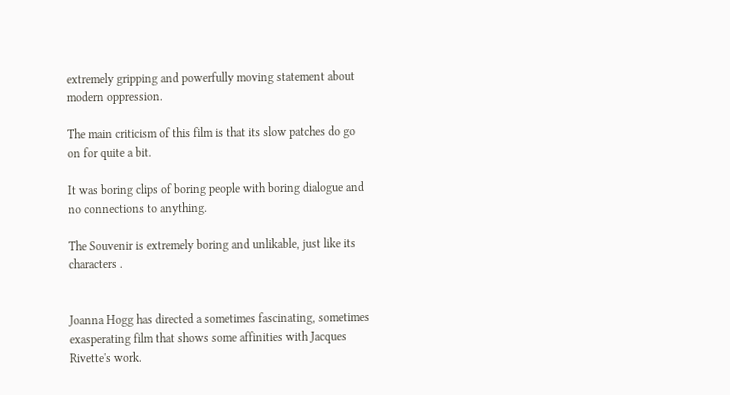extremely gripping and powerfully moving statement about modern oppression.

The main criticism of this film is that its slow patches do go on for quite a bit.

It was boring clips of boring people with boring dialogue and no connections to anything.

The Souvenir is extremely boring and unlikable, just like its characters .


Joanna Hogg has directed a sometimes fascinating, sometimes exasperating film that shows some affinities with Jacques Rivette's work.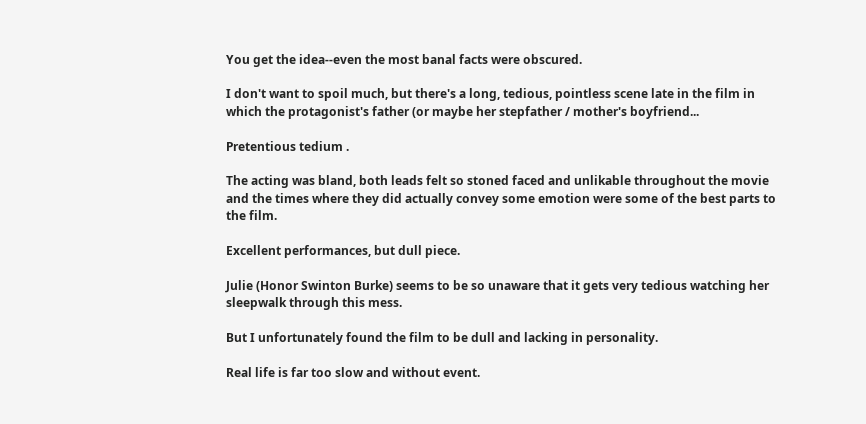You get the idea--even the most banal facts were obscured.

I don't want to spoil much, but there's a long, tedious, pointless scene late in the film in which the protagonist's father (or maybe her stepfather / mother's boyfriend...

Pretentious tedium .

The acting was bland, both leads felt so stoned faced and unlikable throughout the movie and the times where they did actually convey some emotion were some of the best parts to the film.

Excellent performances, but dull piece.

Julie (Honor Swinton Burke) seems to be so unaware that it gets very tedious watching her sleepwalk through this mess.

But I unfortunately found the film to be dull and lacking in personality.

Real life is far too slow and without event.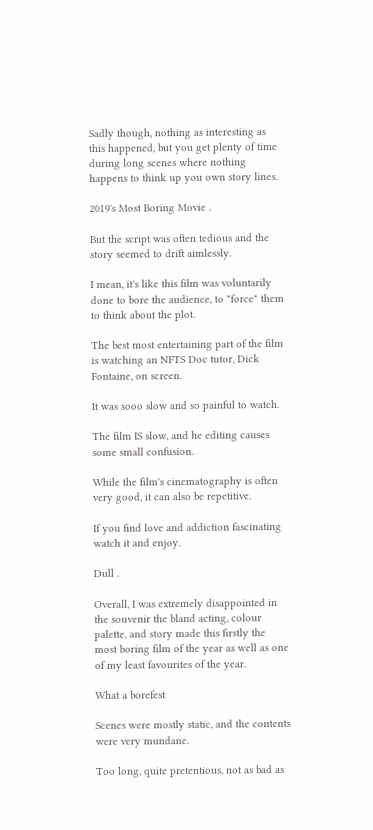Sadly though, nothing as interesting as this happened, but you get plenty of time during long scenes where nothing happens to think up you own story lines.

2019's Most Boring Movie .

But the script was often tedious and the story seemed to drift aimlessly.

I mean, it's like this film was voluntarily done to bore the audience, to "force" them to think about the plot.

The best most entertaining part of the film is watching an NFTS Doc tutor, Dick Fontaine, on screen.

It was sooo slow and so painful to watch.

The film IS slow, and he editing causes some small confusion.

While the film's cinematography is often very good, it can also be repetitive.

If you find love and addiction fascinating watch it and enjoy.

Dull .

Overall, I was extremely disappointed in the souvenir the bland acting, colour palette, and story made this firstly the most boring film of the year as well as one of my least favourites of the year.

What a borefest

Scenes were mostly static, and the contents were very mundane.

Too long, quite pretentious, not as bad as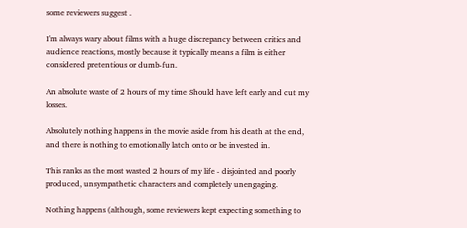some reviewers suggest .

I'm always wary about films with a huge discrepancy between critics and audience reactions, mostly because it typically means a film is either considered pretentious or dumb-fun.

An absolute waste of 2 hours of my time Should have left early and cut my losses.

Absolutely nothing happens in the movie aside from his death at the end, and there is nothing to emotionally latch onto or be invested in.

This ranks as the most wasted 2 hours of my life - disjointed and poorly produced, unsympathetic characters and completely unengaging.

Nothing happens (although, some reviewers kept expecting something to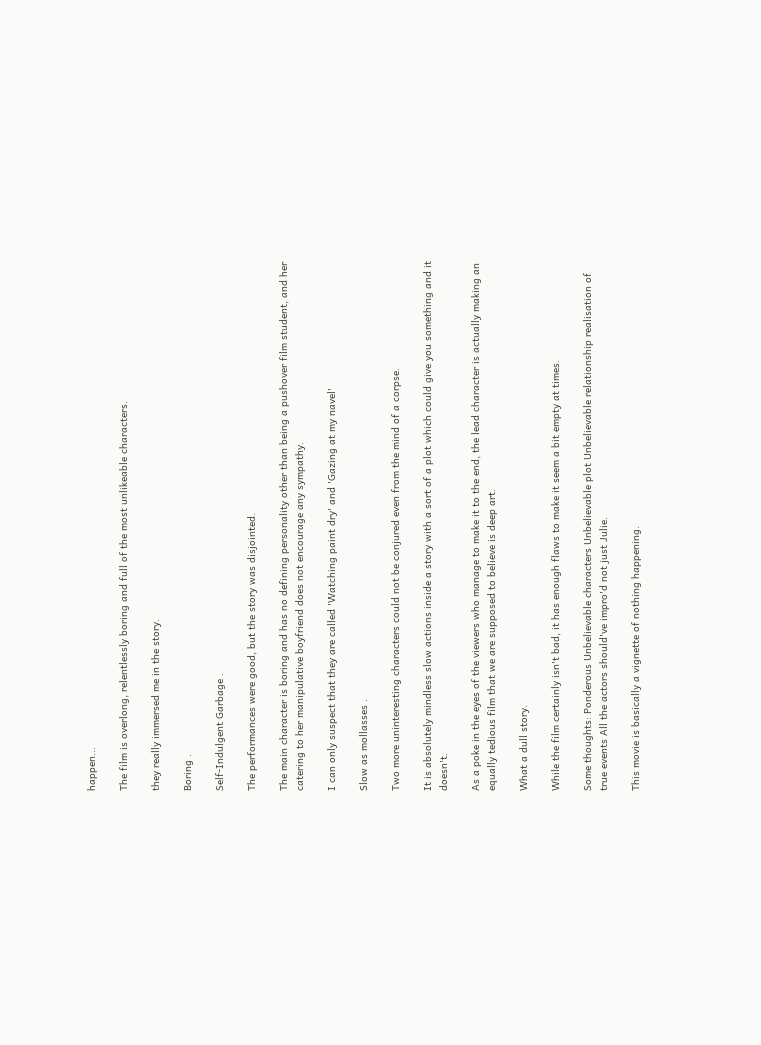happen...

The film is overlong, relentlessly boring and full of the most unlikeable characters.

they really immersed me in the story.

Boring .

Self-Indulgent Garbage .

The performances were good, but the story was disjointed.

The main character is boring and has no defining personality other than being a pushover film student, and her catering to her manipulative boyfriend does not encourage any sympathy.

I can only suspect that they are called 'Watching paint dry' and 'Gazing at my navel'

Slow as mollasses .

Two more uninteresting characters could not be conjured even from the mind of a corpse.

It is absolutely mindless slow actions inside a story with a sort of a plot which could give you something and it doesn't.

As a poke in the eyes of the viewers who manage to make it to the end, the lead character is actually making an equally tedious film that we are supposed to believe is deep art.

What a dull story.

While the film certainly isn't bad, it has enough flaws to make it seem a bit empty at times.

Some thoughts: Ponderous Unbelievable characters Unbelievable plot Unbelievable relationship realisation of true events All the actors should've impro'd not just Julie.

This movie is basically a vignette of nothing happening.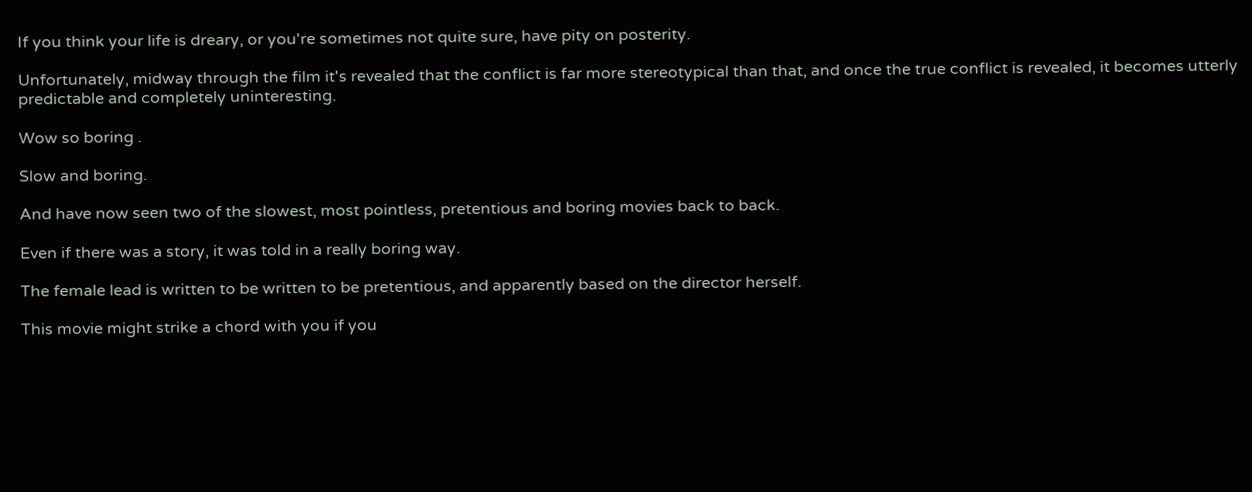If you think your life is dreary, or you're sometimes not quite sure, have pity on posterity.

Unfortunately, midway through the film it's revealed that the conflict is far more stereotypical than that, and once the true conflict is revealed, it becomes utterly predictable and completely uninteresting.

Wow so boring .

Slow and boring.

And have now seen two of the slowest, most pointless, pretentious and boring movies back to back.

Even if there was a story, it was told in a really boring way.

The female lead is written to be written to be pretentious, and apparently based on the director herself.

This movie might strike a chord with you if you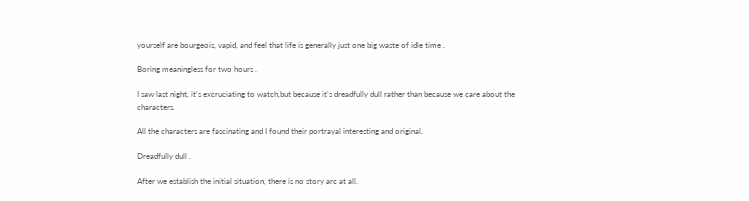yourself are bourgeois, vapid, and feel that life is generally just one big waste of idle time .

Boring meaningless for two hours .

I saw last night, it's excruciating to watch,but because it's dreadfully dull rather than because we care about the characters.

All the characters are fascinating and I found their portrayal interesting and original.

Dreadfully dull .

After we establish the initial situation, there is no story arc at all.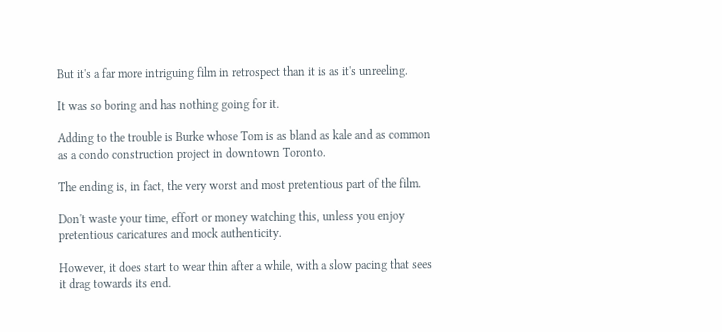But it's a far more intriguing film in retrospect than it is as it's unreeling.

It was so boring and has nothing going for it.

Adding to the trouble is Burke whose Tom is as bland as kale and as common as a condo construction project in downtown Toronto.

The ending is, in fact, the very worst and most pretentious part of the film.

Don't waste your time, effort or money watching this, unless you enjoy pretentious caricatures and mock authenticity.

However, it does start to wear thin after a while, with a slow pacing that sees it drag towards its end.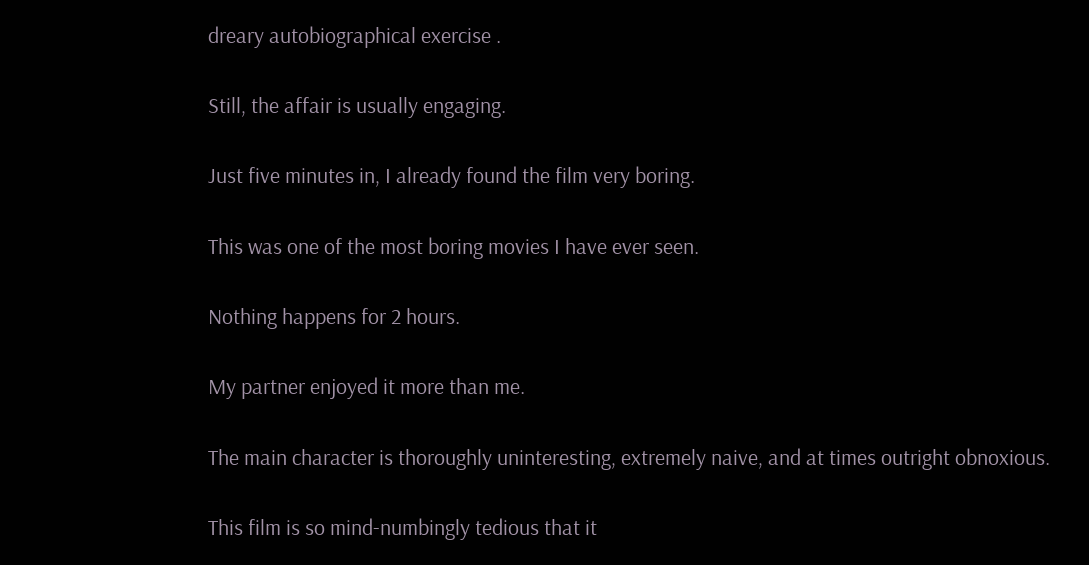dreary autobiographical exercise .

Still, the affair is usually engaging.

Just five minutes in, I already found the film very boring.

This was one of the most boring movies I have ever seen.

Nothing happens for 2 hours.

My partner enjoyed it more than me.

The main character is thoroughly uninteresting, extremely naive, and at times outright obnoxious.

This film is so mind-numbingly tedious that it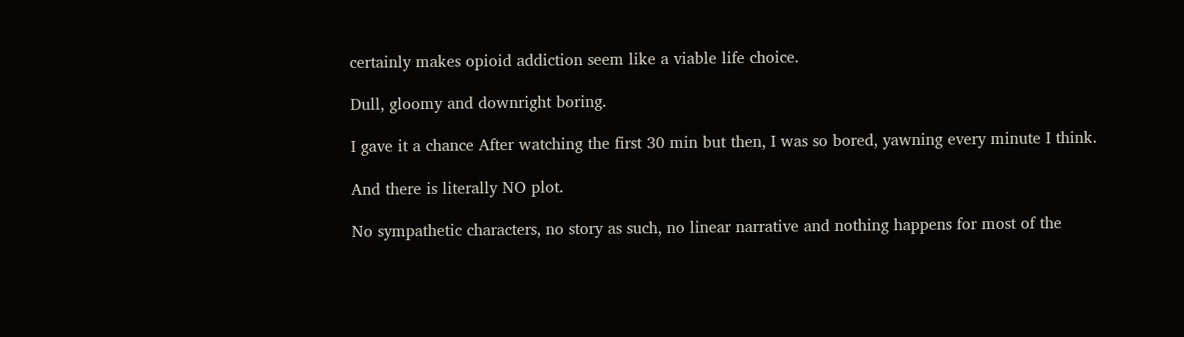certainly makes opioid addiction seem like a viable life choice.

Dull, gloomy and downright boring.

I gave it a chance After watching the first 30 min but then, I was so bored, yawning every minute I think.

And there is literally NO plot.

No sympathetic characters, no story as such, no linear narrative and nothing happens for most of the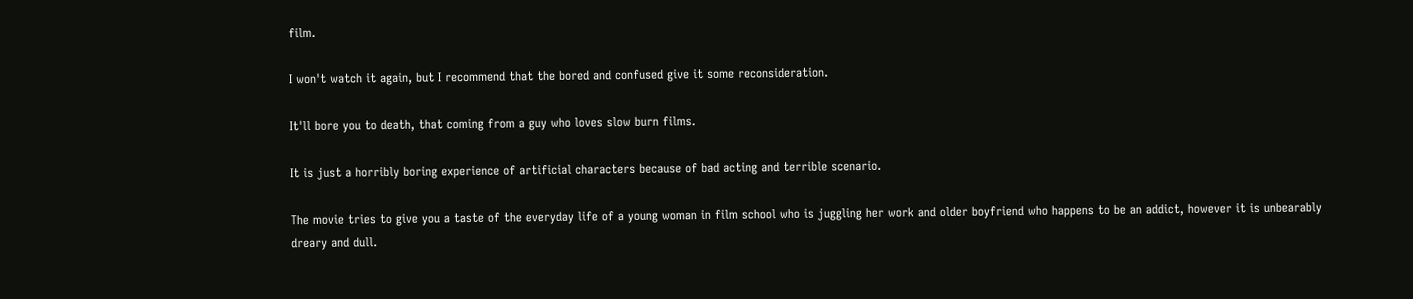film.

I won't watch it again, but I recommend that the bored and confused give it some reconsideration.

It'll bore you to death, that coming from a guy who loves slow burn films.

It is just a horribly boring experience of artificial characters because of bad acting and terrible scenario.

The movie tries to give you a taste of the everyday life of a young woman in film school who is juggling her work and older boyfriend who happens to be an addict, however it is unbearably dreary and dull.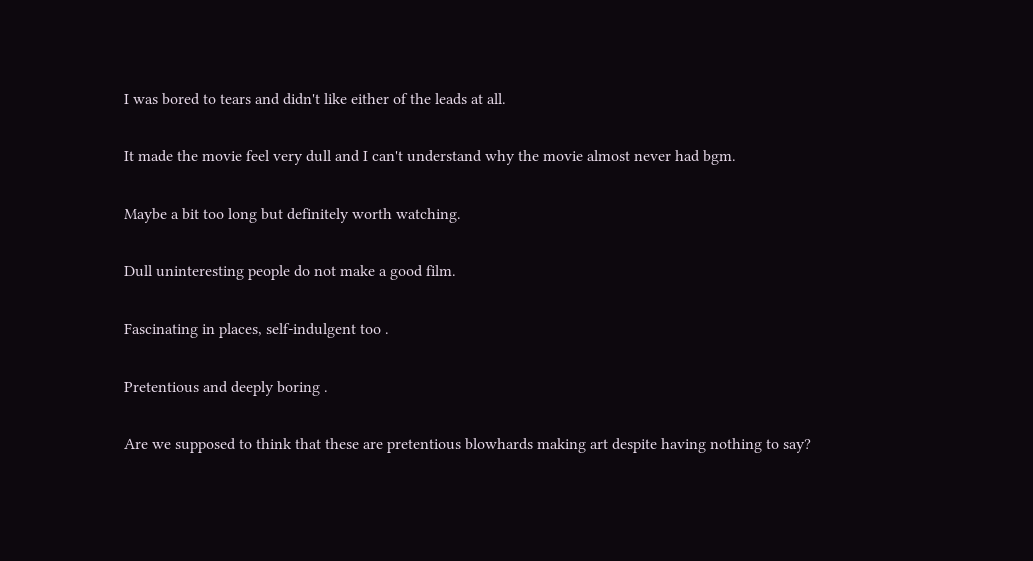I was bored to tears and didn't like either of the leads at all.

It made the movie feel very dull and I can't understand why the movie almost never had bgm.

Maybe a bit too long but definitely worth watching.

Dull uninteresting people do not make a good film.

Fascinating in places, self-indulgent too .

Pretentious and deeply boring .

Are we supposed to think that these are pretentious blowhards making art despite having nothing to say?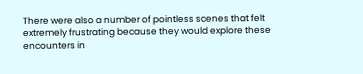There were also a number of pointless scenes that felt extremely frustrating because they would explore these encounters in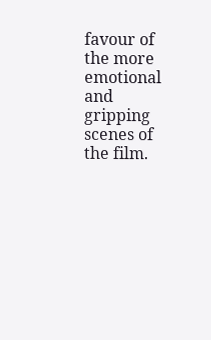favour of the more emotional and gripping scenes of the film.